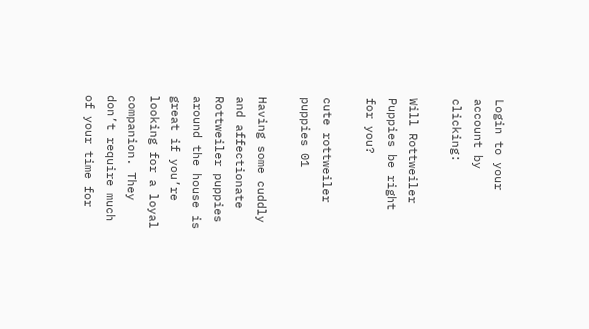Login to your account by clicking:

Will Rottweiler Puppies be right for you?

cute rottweiler puppies 01

Having some cuddly and affectionate Rottweiler puppies around the house is great if you’re looking for a loyal companion. They don’t require much of your time for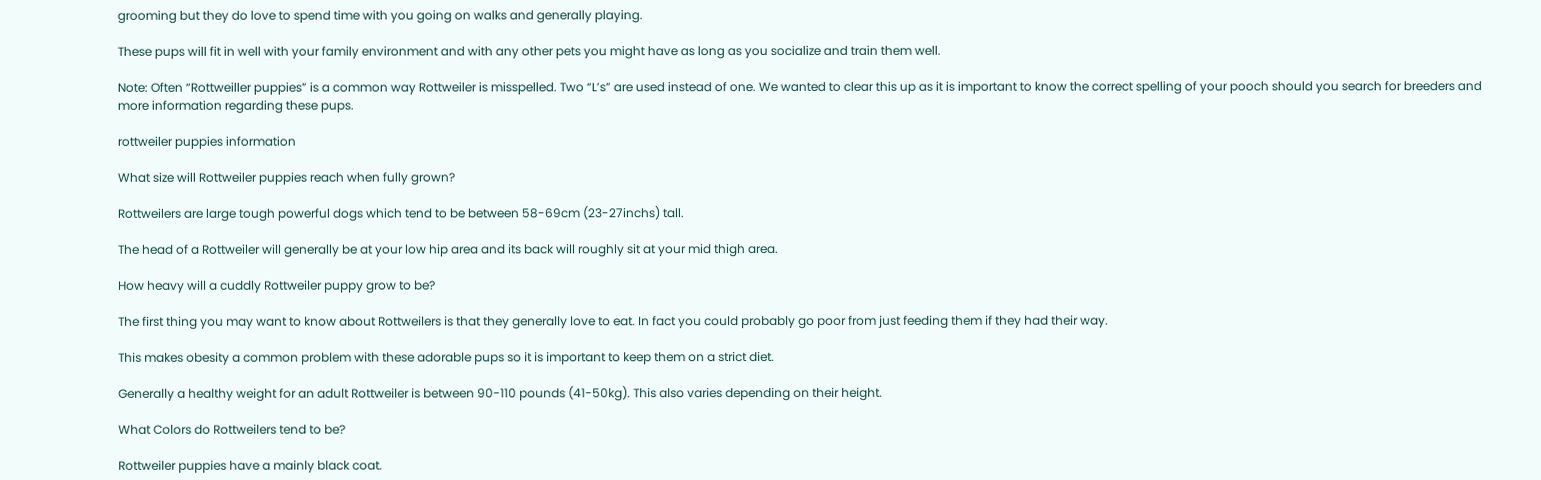grooming but they do love to spend time with you going on walks and generally playing.

These pups will fit in well with your family environment and with any other pets you might have as long as you socialize and train them well.

Note: Often “Rottweiller puppies” is a common way Rottweiler is misspelled. Two “L’s” are used instead of one. We wanted to clear this up as it is important to know the correct spelling of your pooch should you search for breeders and more information regarding these pups.

rottweiler puppies information

What size will Rottweiler puppies reach when fully grown?

Rottweilers are large tough powerful dogs which tend to be between 58-69cm (23-27inchs) tall.

The head of a Rottweiler will generally be at your low hip area and its back will roughly sit at your mid thigh area.

How heavy will a cuddly Rottweiler puppy grow to be?

The first thing you may want to know about Rottweilers is that they generally love to eat. In fact you could probably go poor from just feeding them if they had their way.

This makes obesity a common problem with these adorable pups so it is important to keep them on a strict diet.

Generally a healthy weight for an adult Rottweiler is between 90-110 pounds (41-50kg). This also varies depending on their height.

What Colors do Rottweilers tend to be?

Rottweiler puppies have a mainly black coat.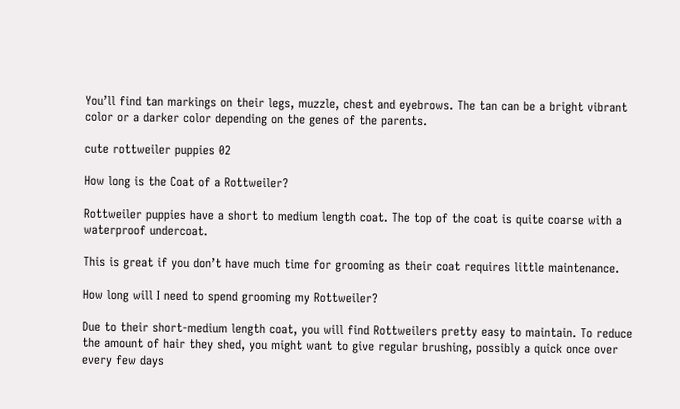You’ll find tan markings on their legs, muzzle, chest and eyebrows. The tan can be a bright vibrant color or a darker color depending on the genes of the parents.

cute rottweiler puppies 02

How long is the Coat of a Rottweiler?

Rottweiler puppies have a short to medium length coat. The top of the coat is quite coarse with a waterproof undercoat.

This is great if you don’t have much time for grooming as their coat requires little maintenance.

How long will I need to spend grooming my Rottweiler?

Due to their short-medium length coat, you will find Rottweilers pretty easy to maintain. To reduce the amount of hair they shed, you might want to give regular brushing, possibly a quick once over every few days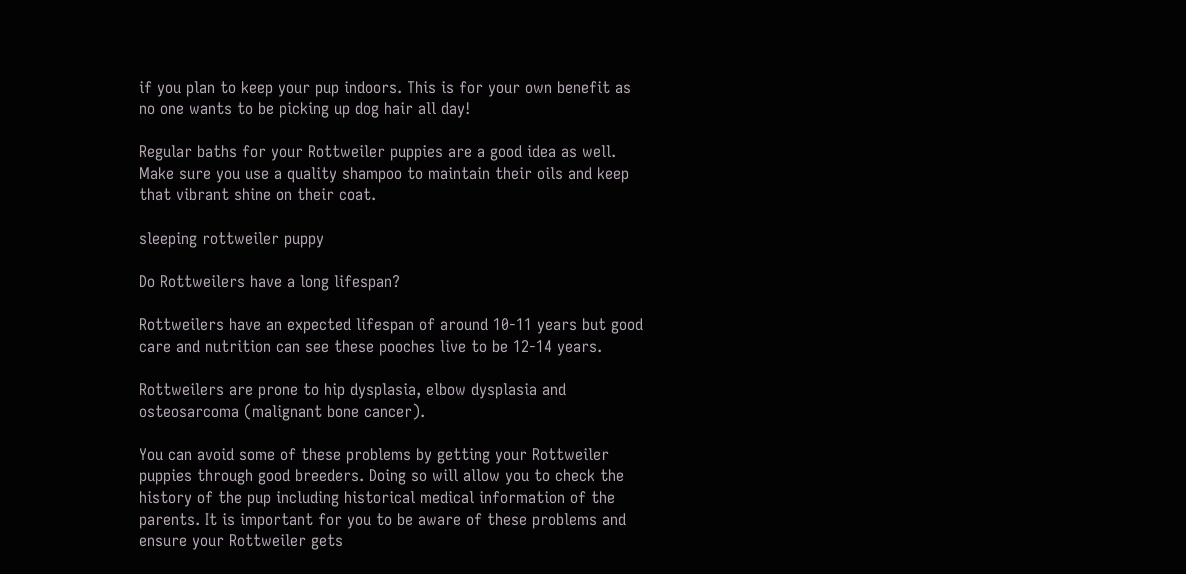if you plan to keep your pup indoors. This is for your own benefit as no one wants to be picking up dog hair all day!

Regular baths for your Rottweiler puppies are a good idea as well. Make sure you use a quality shampoo to maintain their oils and keep that vibrant shine on their coat.

sleeping rottweiler puppy

Do Rottweilers have a long lifespan?

Rottweilers have an expected lifespan of around 10-11 years but good care and nutrition can see these pooches live to be 12-14 years.

Rottweilers are prone to hip dysplasia, elbow dysplasia and osteosarcoma (malignant bone cancer).

You can avoid some of these problems by getting your Rottweiler puppies through good breeders. Doing so will allow you to check the history of the pup including historical medical information of the parents. It is important for you to be aware of these problems and ensure your Rottweiler gets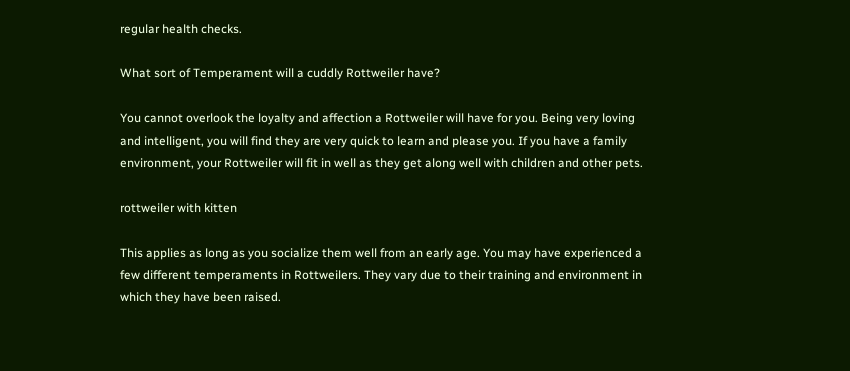regular health checks.

What sort of Temperament will a cuddly Rottweiler have?

You cannot overlook the loyalty and affection a Rottweiler will have for you. Being very loving and intelligent, you will find they are very quick to learn and please you. If you have a family environment, your Rottweiler will fit in well as they get along well with children and other pets.

rottweiler with kitten

This applies as long as you socialize them well from an early age. You may have experienced a few different temperaments in Rottweilers. They vary due to their training and environment in which they have been raised.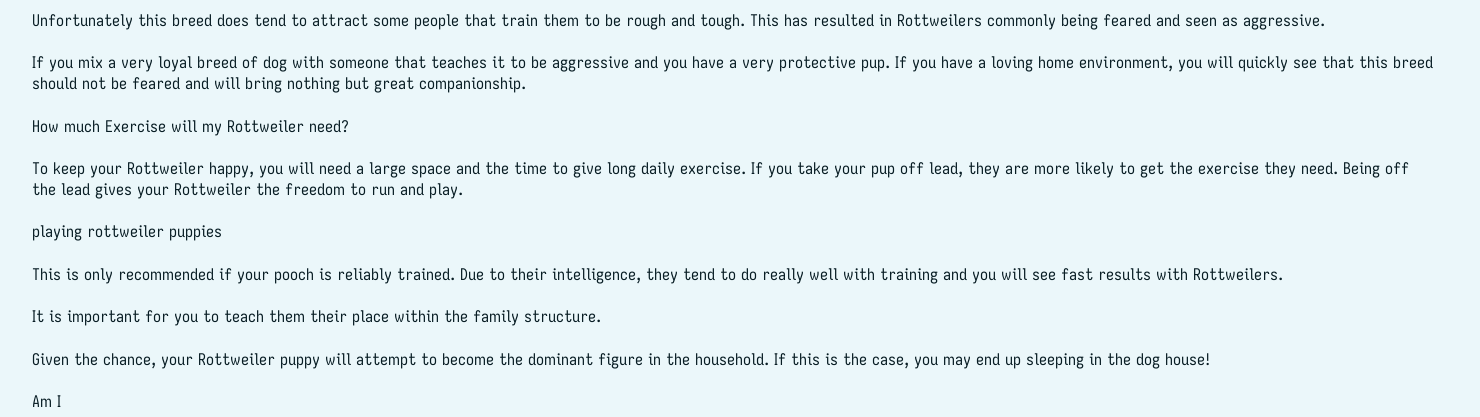Unfortunately this breed does tend to attract some people that train them to be rough and tough. This has resulted in Rottweilers commonly being feared and seen as aggressive.

If you mix a very loyal breed of dog with someone that teaches it to be aggressive and you have a very protective pup. If you have a loving home environment, you will quickly see that this breed should not be feared and will bring nothing but great companionship.

How much Exercise will my Rottweiler need?

To keep your Rottweiler happy, you will need a large space and the time to give long daily exercise. If you take your pup off lead, they are more likely to get the exercise they need. Being off the lead gives your Rottweiler the freedom to run and play.

playing rottweiler puppies

This is only recommended if your pooch is reliably trained. Due to their intelligence, they tend to do really well with training and you will see fast results with Rottweilers.

It is important for you to teach them their place within the family structure.

Given the chance, your Rottweiler puppy will attempt to become the dominant figure in the household. If this is the case, you may end up sleeping in the dog house!

Am I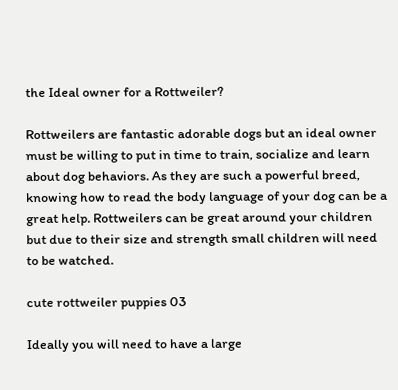the Ideal owner for a Rottweiler?

Rottweilers are fantastic adorable dogs but an ideal owner must be willing to put in time to train, socialize and learn about dog behaviors. As they are such a powerful breed, knowing how to read the body language of your dog can be a great help. Rottweilers can be great around your children but due to their size and strength small children will need to be watched.

cute rottweiler puppies 03

Ideally you will need to have a large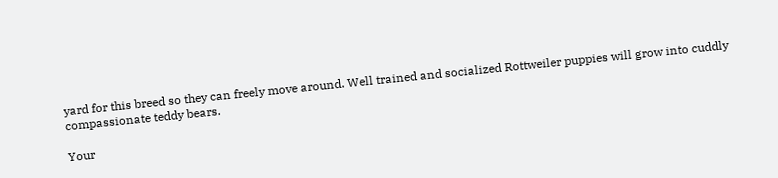yard for this breed so they can freely move around. Well trained and socialized Rottweiler puppies will grow into cuddly compassionate teddy bears.

Your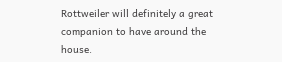Rottweiler will definitely a great companion to have around the house.